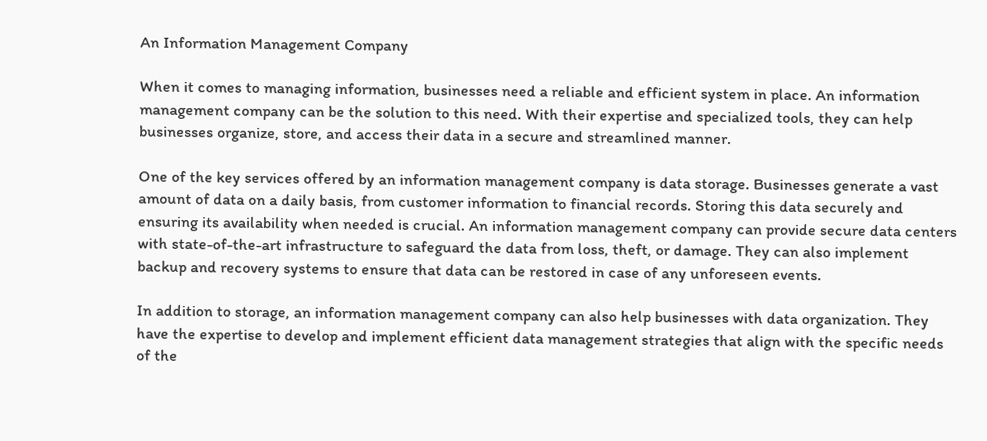An Information Management Company

When it comes to managing information, businesses need a reliable and efficient system in place. An information management company can be the solution to this need. With their expertise and specialized tools, they can help businesses organize, store, and access their data in a secure and streamlined manner.

One of the key services offered by an information management company is data storage. Businesses generate a vast amount of data on a daily basis, from customer information to financial records. Storing this data securely and ensuring its availability when needed is crucial. An information management company can provide secure data centers with state-of-the-art infrastructure to safeguard the data from loss, theft, or damage. They can also implement backup and recovery systems to ensure that data can be restored in case of any unforeseen events.

In addition to storage, an information management company can also help businesses with data organization. They have the expertise to develop and implement efficient data management strategies that align with the specific needs of the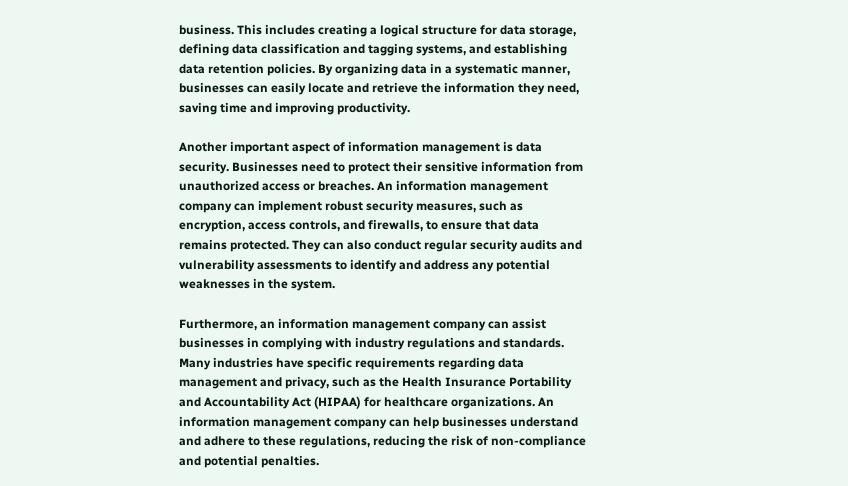business. This includes creating a logical structure for data storage, defining data classification and tagging systems, and establishing data retention policies. By organizing data in a systematic manner, businesses can easily locate and retrieve the information they need, saving time and improving productivity.

Another important aspect of information management is data security. Businesses need to protect their sensitive information from unauthorized access or breaches. An information management company can implement robust security measures, such as encryption, access controls, and firewalls, to ensure that data remains protected. They can also conduct regular security audits and vulnerability assessments to identify and address any potential weaknesses in the system.

Furthermore, an information management company can assist businesses in complying with industry regulations and standards. Many industries have specific requirements regarding data management and privacy, such as the Health Insurance Portability and Accountability Act (HIPAA) for healthcare organizations. An information management company can help businesses understand and adhere to these regulations, reducing the risk of non-compliance and potential penalties.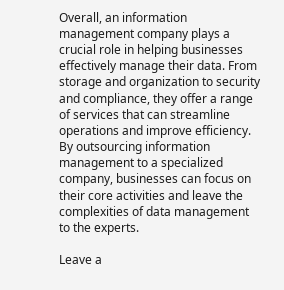Overall, an information management company plays a crucial role in helping businesses effectively manage their data. From storage and organization to security and compliance, they offer a range of services that can streamline operations and improve efficiency. By outsourcing information management to a specialized company, businesses can focus on their core activities and leave the complexities of data management to the experts.

Leave a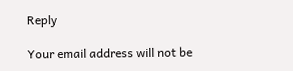Reply

Your email address will not be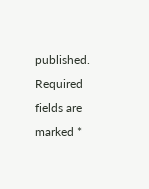published. Required fields are marked *